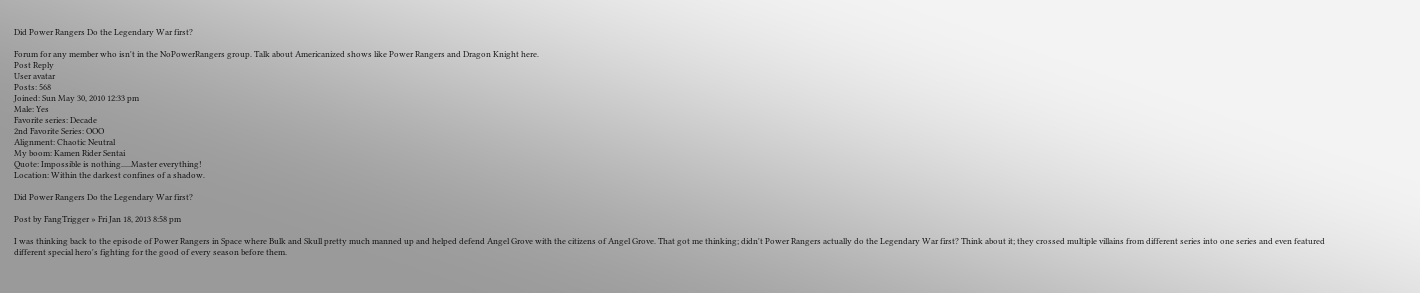Did Power Rangers Do the Legendary War first?

Forum for any member who isn't in the NoPowerRangers group. Talk about Americanized shows like Power Rangers and Dragon Knight here.
Post Reply
User avatar
Posts: 568
Joined: Sun May 30, 2010 12:33 pm
Male: Yes
Favorite series: Decade
2nd Favorite Series: OOO
Alignment: Chaotic Neutral
My boom: Kamen Rider Sentai
Quote: Impossible is nothing.....Master everything!
Location: Within the darkest confines of a shadow.

Did Power Rangers Do the Legendary War first?

Post by FangTrigger » Fri Jan 18, 2013 8:58 pm

I was thinking back to the episode of Power Rangers in Space where Bulk and Skull pretty much manned up and helped defend Angel Grove with the citizens of Angel Grove. That got me thinking; didn't Power Rangers actually do the Legendary War first? Think about it; they crossed multiple villains from different series into one series and even featured different special hero's fighting for the good of every season before them.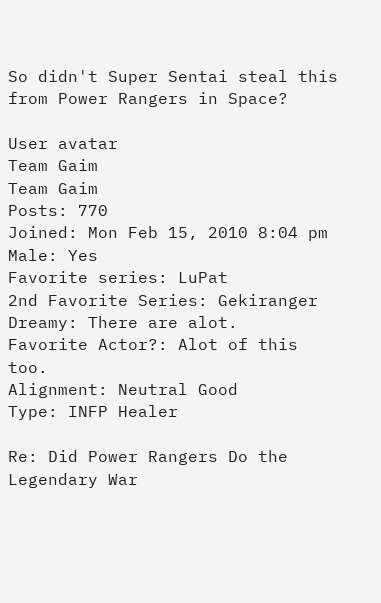So didn't Super Sentai steal this from Power Rangers in Space?

User avatar
Team Gaim
Team Gaim
Posts: 770
Joined: Mon Feb 15, 2010 8:04 pm
Male: Yes
Favorite series: LuPat
2nd Favorite Series: Gekiranger
Dreamy: There are alot.
Favorite Actor?: Alot of this too.
Alignment: Neutral Good
Type: INFP Healer

Re: Did Power Rangers Do the Legendary War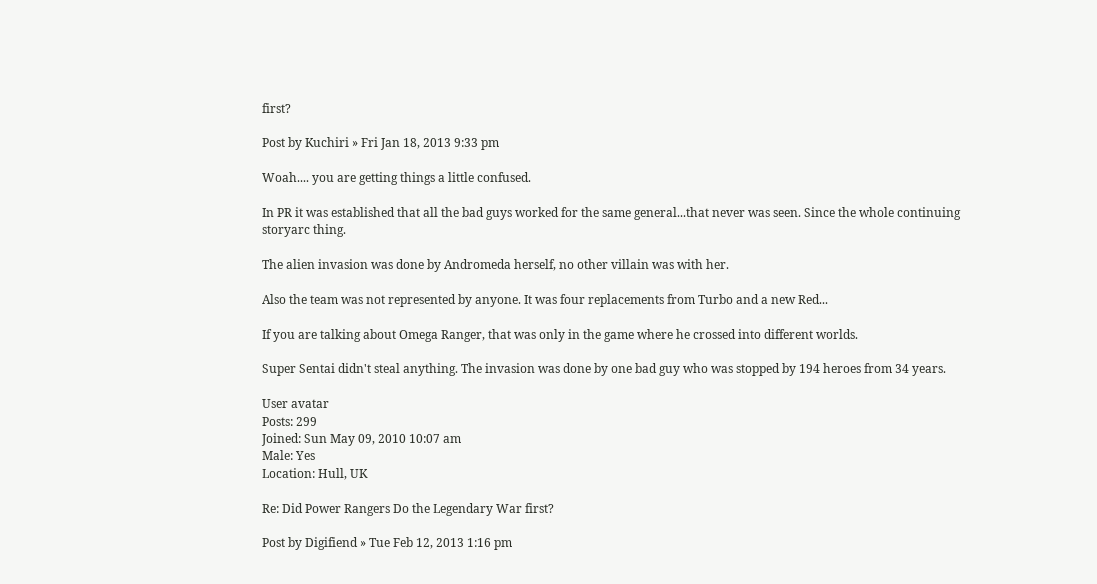first?

Post by Kuchiri » Fri Jan 18, 2013 9:33 pm

Woah.... you are getting things a little confused.

In PR it was established that all the bad guys worked for the same general...that never was seen. Since the whole continuing storyarc thing.

The alien invasion was done by Andromeda herself, no other villain was with her.

Also the team was not represented by anyone. It was four replacements from Turbo and a new Red...

If you are talking about Omega Ranger, that was only in the game where he crossed into different worlds.

Super Sentai didn't steal anything. The invasion was done by one bad guy who was stopped by 194 heroes from 34 years.

User avatar
Posts: 299
Joined: Sun May 09, 2010 10:07 am
Male: Yes
Location: Hull, UK

Re: Did Power Rangers Do the Legendary War first?

Post by Digifiend » Tue Feb 12, 2013 1:16 pm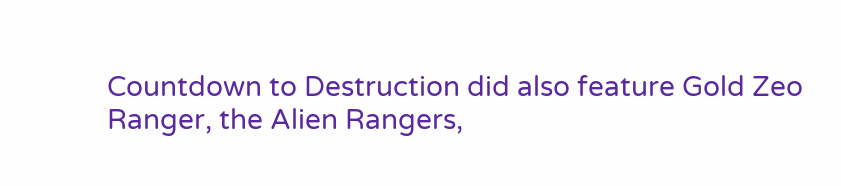Countdown to Destruction did also feature Gold Zeo Ranger, the Alien Rangers,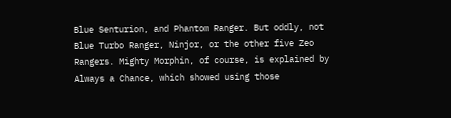Blue Senturion, and Phantom Ranger. But oddly, not Blue Turbo Ranger, Ninjor, or the other five Zeo Rangers. Mighty Morphin, of course, is explained by Always a Chance, which showed using those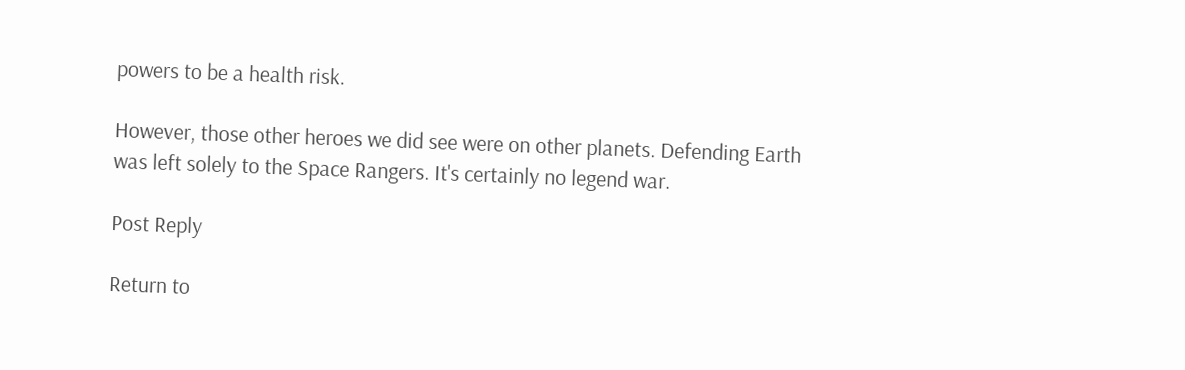powers to be a health risk.

However, those other heroes we did see were on other planets. Defending Earth was left solely to the Space Rangers. It's certainly no legend war.

Post Reply

Return to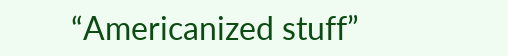“Americanized stuff”